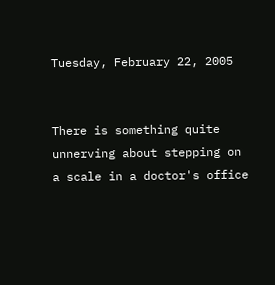Tuesday, February 22, 2005


There is something quite unnerving about stepping on a scale in a doctor's office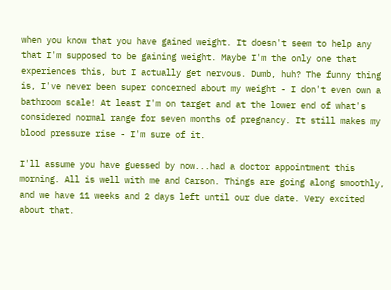when you know that you have gained weight. It doesn't seem to help any that I'm supposed to be gaining weight. Maybe I'm the only one that experiences this, but I actually get nervous. Dumb, huh? The funny thing is, I've never been super concerned about my weight - I don't even own a bathroom scale! At least I'm on target and at the lower end of what's considered normal range for seven months of pregnancy. It still makes my blood pressure rise - I'm sure of it.

I'll assume you have guessed by now...had a doctor appointment this morning. All is well with me and Carson. Things are going along smoothly, and we have 11 weeks and 2 days left until our due date. Very excited about that.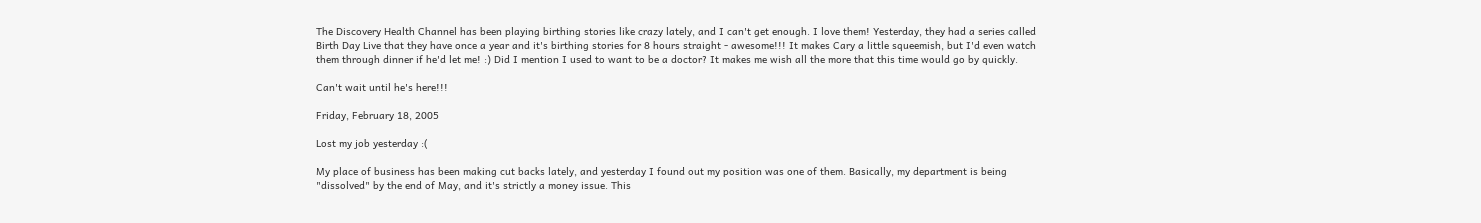The Discovery Health Channel has been playing birthing stories like crazy lately, and I can't get enough. I love them! Yesterday, they had a series called Birth Day Live that they have once a year and it's birthing stories for 8 hours straight - awesome!!! It makes Cary a little squeemish, but I'd even watch them through dinner if he'd let me! :) Did I mention I used to want to be a doctor? It makes me wish all the more that this time would go by quickly.

Can't wait until he's here!!!

Friday, February 18, 2005

Lost my job yesterday :(

My place of business has been making cut backs lately, and yesterday I found out my position was one of them. Basically, my department is being "dissolved" by the end of May, and it's strictly a money issue. This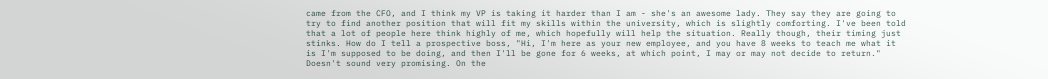came from the CFO, and I think my VP is taking it harder than I am - she's an awesome lady. They say they are going to try to find another position that will fit my skills within the university, which is slightly comforting. I've been told that a lot of people here think highly of me, which hopefully will help the situation. Really though, their timing just stinks. How do I tell a prospective boss, "Hi, I'm here as your new employee, and you have 8 weeks to teach me what it is I'm supposed to be doing, and then I'll be gone for 6 weeks, at which point, I may or may not decide to return." Doesn't sound very promising. On the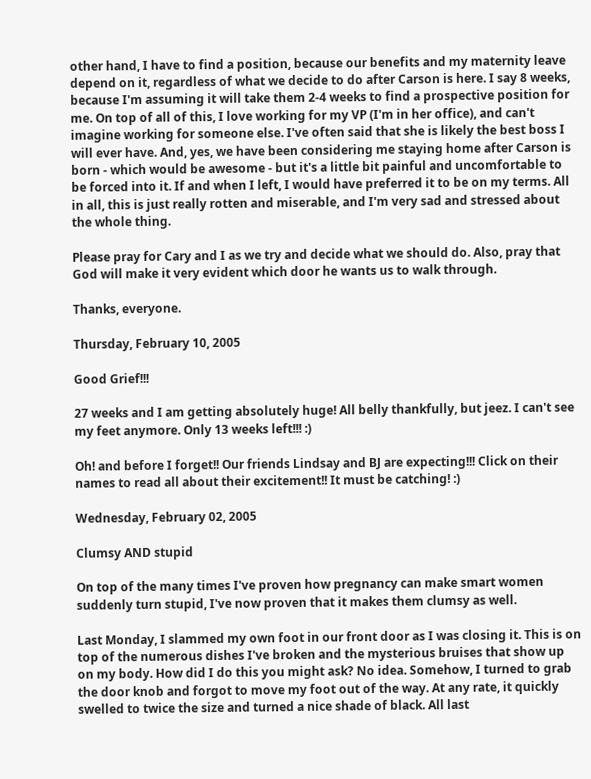other hand, I have to find a position, because our benefits and my maternity leave depend on it, regardless of what we decide to do after Carson is here. I say 8 weeks, because I'm assuming it will take them 2-4 weeks to find a prospective position for me. On top of all of this, I love working for my VP (I'm in her office), and can't imagine working for someone else. I've often said that she is likely the best boss I will ever have. And, yes, we have been considering me staying home after Carson is born - which would be awesome - but it's a little bit painful and uncomfortable to be forced into it. If and when I left, I would have preferred it to be on my terms. All in all, this is just really rotten and miserable, and I'm very sad and stressed about the whole thing.

Please pray for Cary and I as we try and decide what we should do. Also, pray that God will make it very evident which door he wants us to walk through.

Thanks, everyone.

Thursday, February 10, 2005

Good Grief!!!

27 weeks and I am getting absolutely huge! All belly thankfully, but jeez. I can't see my feet anymore. Only 13 weeks left!!! :)

Oh! and before I forget!! Our friends Lindsay and BJ are expecting!!! Click on their names to read all about their excitement!! It must be catching! :)

Wednesday, February 02, 2005

Clumsy AND stupid

On top of the many times I've proven how pregnancy can make smart women suddenly turn stupid, I've now proven that it makes them clumsy as well.

Last Monday, I slammed my own foot in our front door as I was closing it. This is on top of the numerous dishes I've broken and the mysterious bruises that show up on my body. How did I do this you might ask? No idea. Somehow, I turned to grab the door knob and forgot to move my foot out of the way. At any rate, it quickly swelled to twice the size and turned a nice shade of black. All last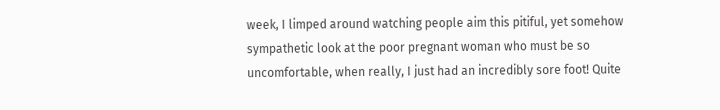week, I limped around watching people aim this pitiful, yet somehow sympathetic look at the poor pregnant woman who must be so uncomfortable, when really, I just had an incredibly sore foot! Quite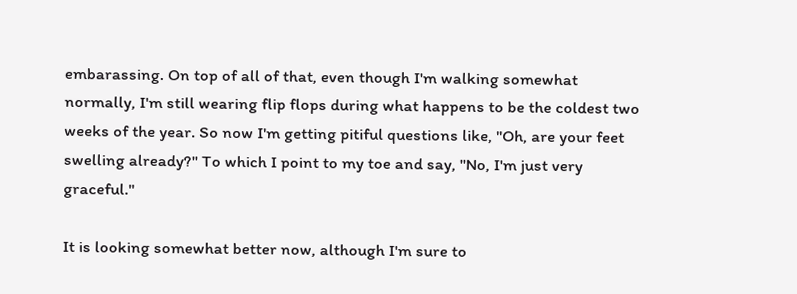embarassing. On top of all of that, even though I'm walking somewhat normally, I'm still wearing flip flops during what happens to be the coldest two weeks of the year. So now I'm getting pitiful questions like, "Oh, are your feet swelling already?" To which I point to my toe and say, "No, I'm just very graceful."

It is looking somewhat better now, although I'm sure to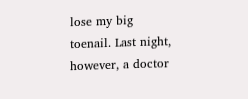lose my big toenail. Last night, however, a doctor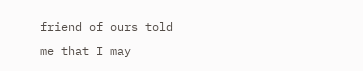friend of ours told me that I may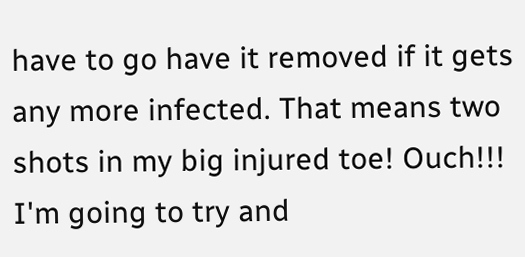have to go have it removed if it gets any more infected. That means two shots in my big injured toe! Ouch!!! I'm going to try and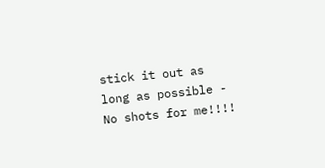stick it out as long as possible - No shots for me!!!!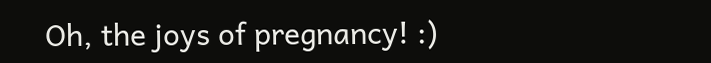Oh, the joys of pregnancy! :)